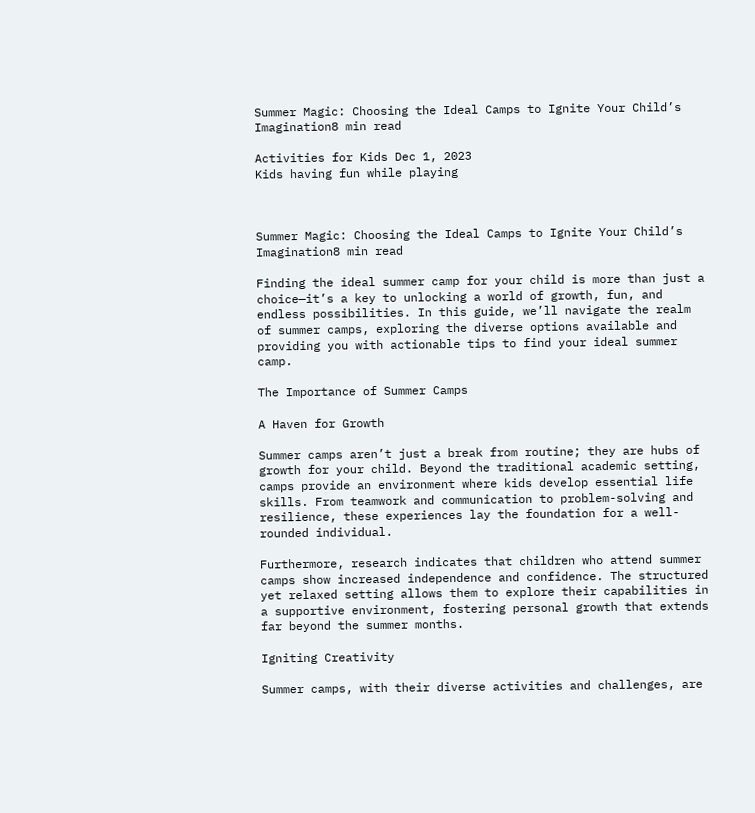Summer Magic: Choosing the Ideal Camps to Ignite Your Child’s Imagination8 min read

Activities for Kids Dec 1, 2023
Kids having fun while playing



Summer Magic: Choosing the Ideal Camps to Ignite Your Child’s Imagination8 min read

Finding the ideal summer camp for your child is more than just a choice—it’s a key to unlocking a world of growth, fun, and endless possibilities. In this guide, we’ll navigate the realm of summer camps, exploring the diverse options available and providing you with actionable tips to find your ideal summer camp.

The Importance of Summer Camps

A Haven for Growth

Summer camps aren’t just a break from routine; they are hubs of growth for your child. Beyond the traditional academic setting, camps provide an environment where kids develop essential life skills. From teamwork and communication to problem-solving and resilience, these experiences lay the foundation for a well-rounded individual.

Furthermore, research indicates that children who attend summer camps show increased independence and confidence. The structured yet relaxed setting allows them to explore their capabilities in a supportive environment, fostering personal growth that extends far beyond the summer months.

Igniting Creativity

Summer camps, with their diverse activities and challenges, are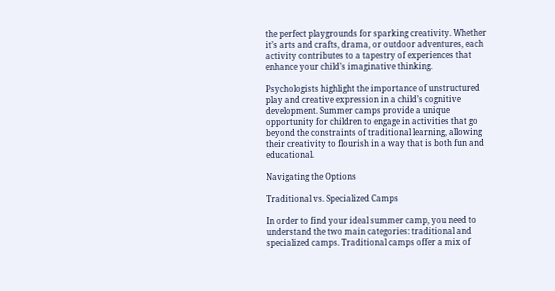the perfect playgrounds for sparking creativity. Whether it’s arts and crafts, drama, or outdoor adventures, each activity contributes to a tapestry of experiences that enhance your child’s imaginative thinking.

Psychologists highlight the importance of unstructured play and creative expression in a child’s cognitive development. Summer camps provide a unique opportunity for children to engage in activities that go beyond the constraints of traditional learning, allowing their creativity to flourish in a way that is both fun and educational.

Navigating the Options

Traditional vs. Specialized Camps

In order to find your ideal summer camp, you need to understand the two main categories: traditional and specialized camps. Traditional camps offer a mix of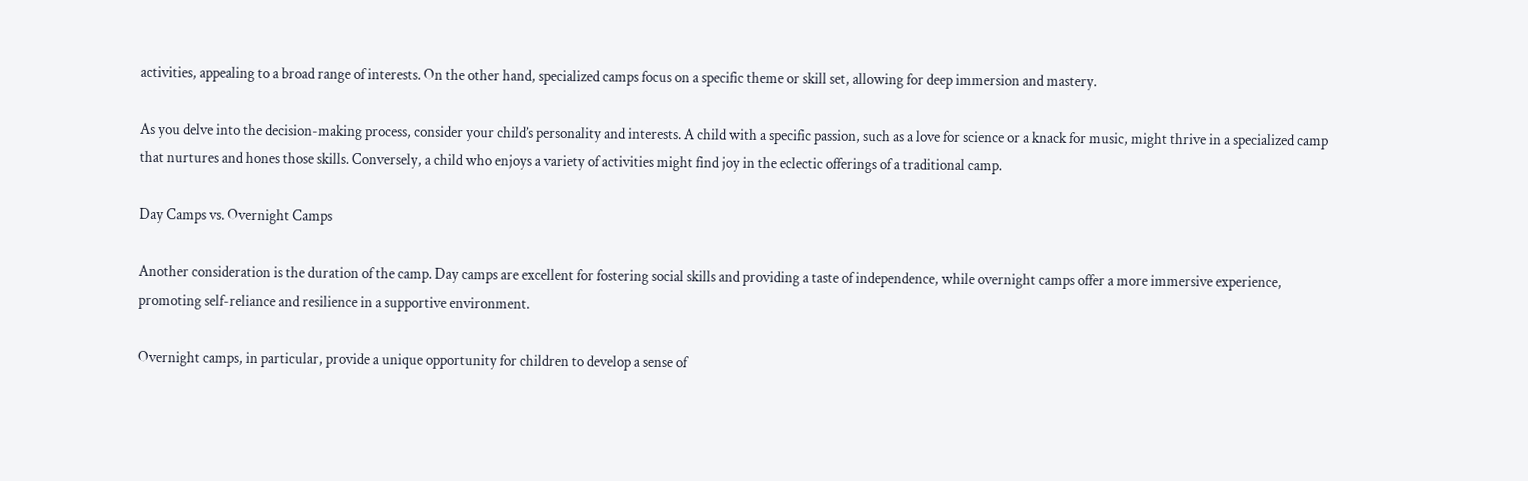activities, appealing to a broad range of interests. On the other hand, specialized camps focus on a specific theme or skill set, allowing for deep immersion and mastery.

As you delve into the decision-making process, consider your child’s personality and interests. A child with a specific passion, such as a love for science or a knack for music, might thrive in a specialized camp that nurtures and hones those skills. Conversely, a child who enjoys a variety of activities might find joy in the eclectic offerings of a traditional camp.

Day Camps vs. Overnight Camps

Another consideration is the duration of the camp. Day camps are excellent for fostering social skills and providing a taste of independence, while overnight camps offer a more immersive experience, promoting self-reliance and resilience in a supportive environment.

Overnight camps, in particular, provide a unique opportunity for children to develop a sense of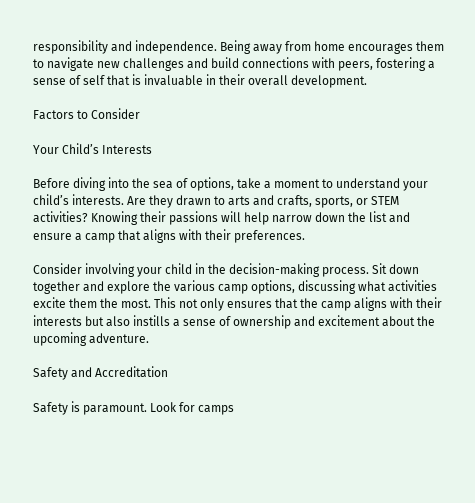responsibility and independence. Being away from home encourages them to navigate new challenges and build connections with peers, fostering a sense of self that is invaluable in their overall development.

Factors to Consider

Your Child’s Interests

Before diving into the sea of options, take a moment to understand your child’s interests. Are they drawn to arts and crafts, sports, or STEM activities? Knowing their passions will help narrow down the list and ensure a camp that aligns with their preferences.

Consider involving your child in the decision-making process. Sit down together and explore the various camp options, discussing what activities excite them the most. This not only ensures that the camp aligns with their interests but also instills a sense of ownership and excitement about the upcoming adventure.

Safety and Accreditation

Safety is paramount. Look for camps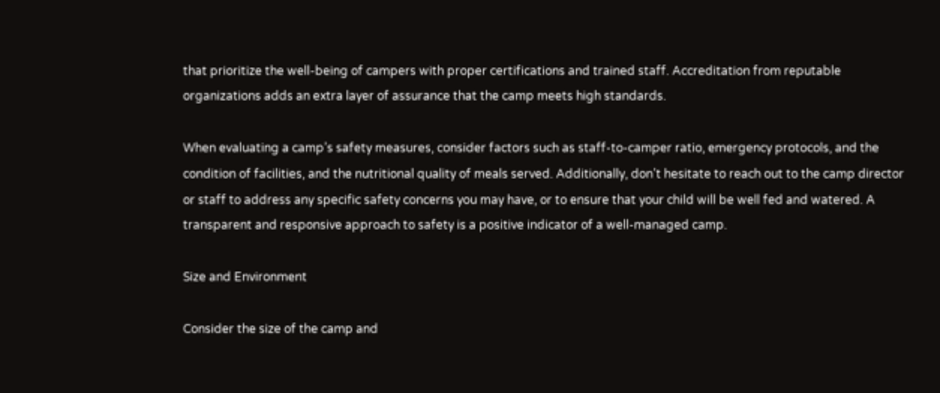that prioritize the well-being of campers with proper certifications and trained staff. Accreditation from reputable organizations adds an extra layer of assurance that the camp meets high standards.

When evaluating a camp’s safety measures, consider factors such as staff-to-camper ratio, emergency protocols, and the condition of facilities, and the nutritional quality of meals served. Additionally, don’t hesitate to reach out to the camp director or staff to address any specific safety concerns you may have, or to ensure that your child will be well fed and watered. A transparent and responsive approach to safety is a positive indicator of a well-managed camp.

Size and Environment

Consider the size of the camp and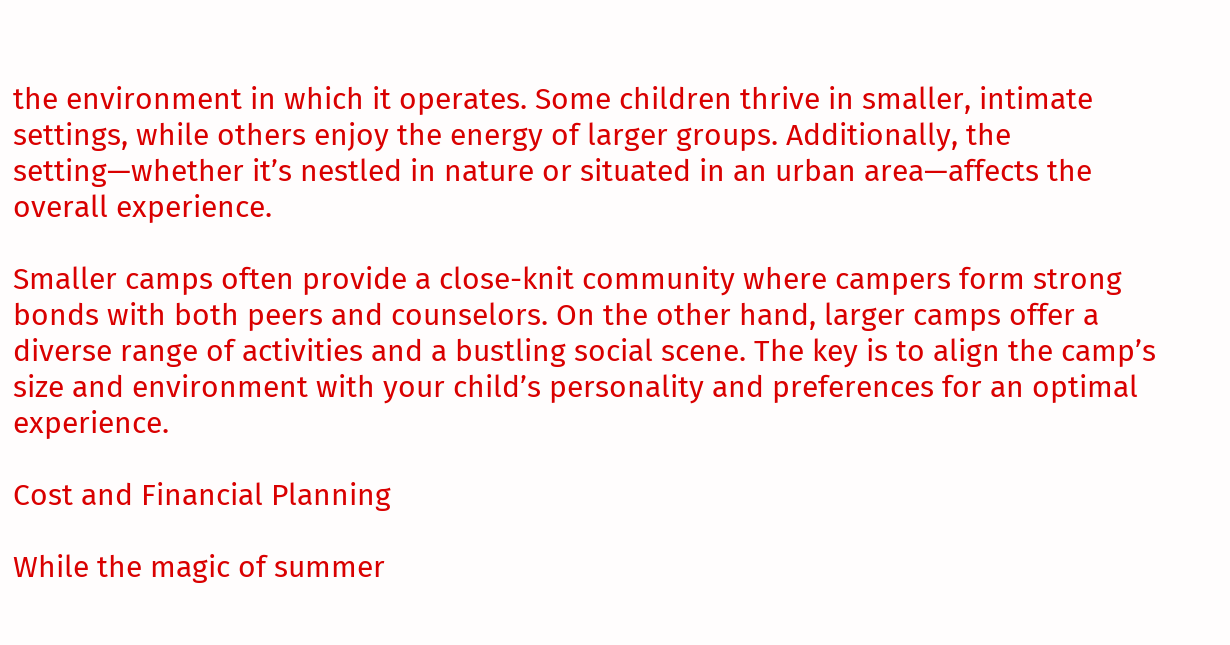the environment in which it operates. Some children thrive in smaller, intimate settings, while others enjoy the energy of larger groups. Additionally, the setting—whether it’s nestled in nature or situated in an urban area—affects the overall experience.

Smaller camps often provide a close-knit community where campers form strong bonds with both peers and counselors. On the other hand, larger camps offer a diverse range of activities and a bustling social scene. The key is to align the camp’s size and environment with your child’s personality and preferences for an optimal experience.

Cost and Financial Planning

While the magic of summer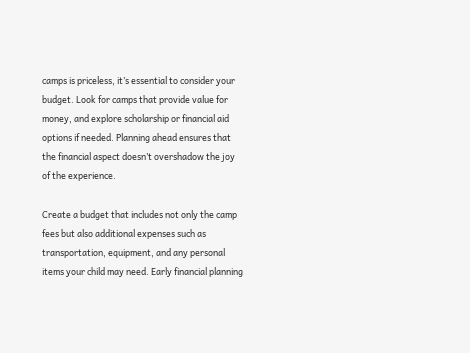camps is priceless, it’s essential to consider your budget. Look for camps that provide value for money, and explore scholarship or financial aid options if needed. Planning ahead ensures that the financial aspect doesn’t overshadow the joy of the experience.

Create a budget that includes not only the camp fees but also additional expenses such as transportation, equipment, and any personal items your child may need. Early financial planning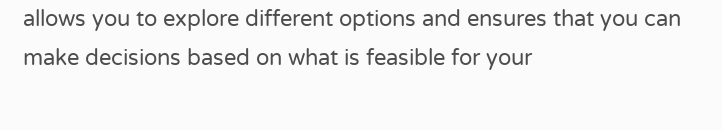allows you to explore different options and ensures that you can make decisions based on what is feasible for your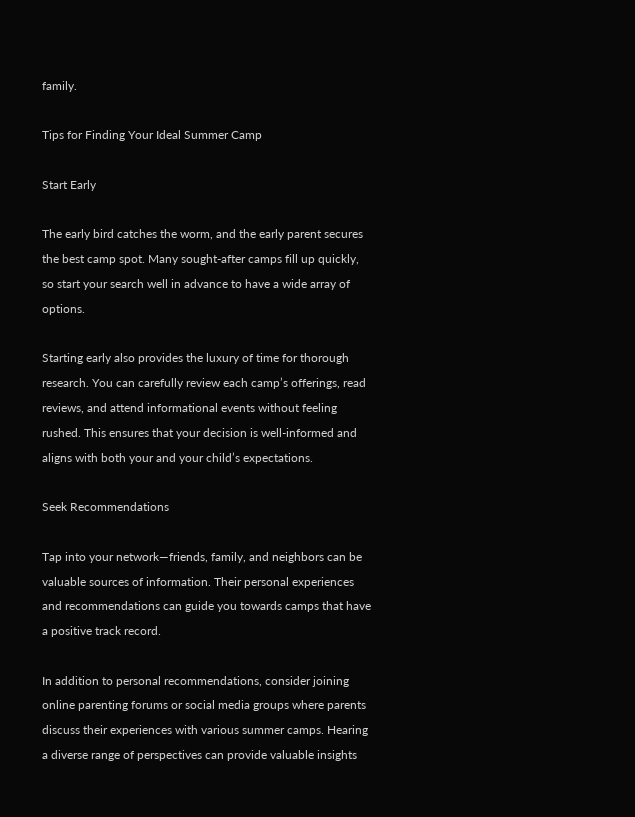family.

Tips for Finding Your Ideal Summer Camp

Start Early

The early bird catches the worm, and the early parent secures the best camp spot. Many sought-after camps fill up quickly, so start your search well in advance to have a wide array of options.

Starting early also provides the luxury of time for thorough research. You can carefully review each camp’s offerings, read reviews, and attend informational events without feeling rushed. This ensures that your decision is well-informed and aligns with both your and your child’s expectations.

Seek Recommendations

Tap into your network—friends, family, and neighbors can be valuable sources of information. Their personal experiences and recommendations can guide you towards camps that have a positive track record.

In addition to personal recommendations, consider joining online parenting forums or social media groups where parents discuss their experiences with various summer camps. Hearing a diverse range of perspectives can provide valuable insights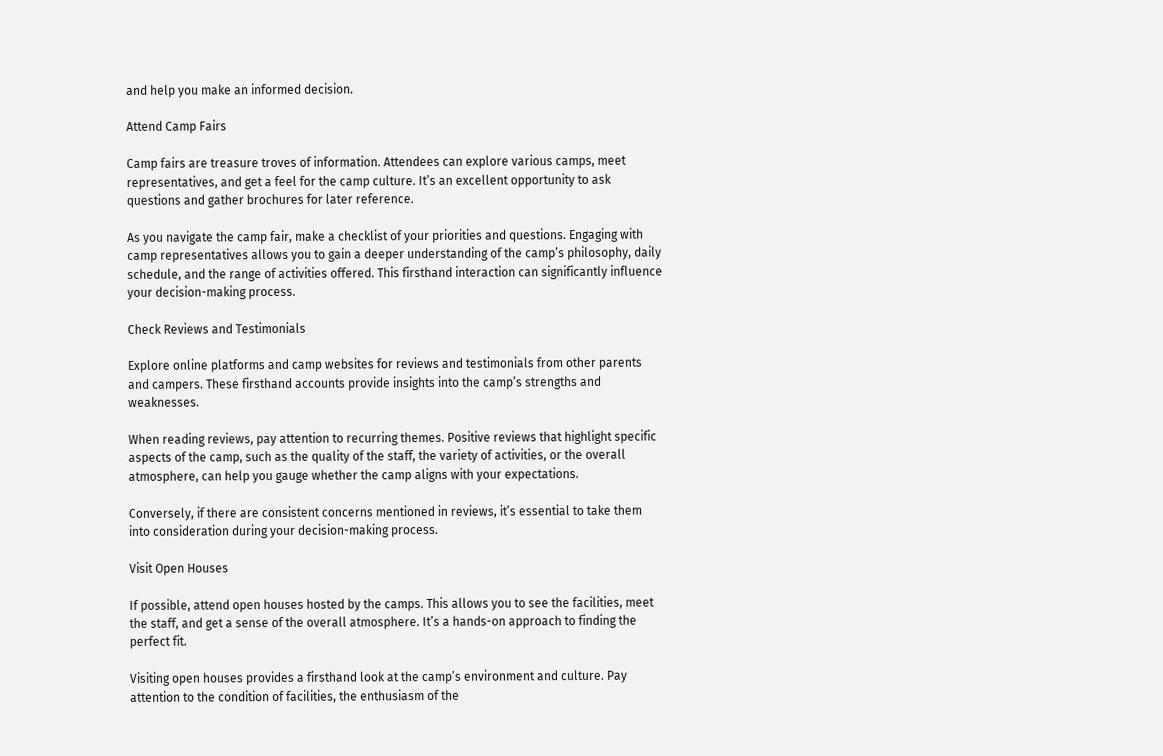and help you make an informed decision.

Attend Camp Fairs

Camp fairs are treasure troves of information. Attendees can explore various camps, meet representatives, and get a feel for the camp culture. It’s an excellent opportunity to ask questions and gather brochures for later reference.

As you navigate the camp fair, make a checklist of your priorities and questions. Engaging with camp representatives allows you to gain a deeper understanding of the camp’s philosophy, daily schedule, and the range of activities offered. This firsthand interaction can significantly influence your decision-making process.

Check Reviews and Testimonials

Explore online platforms and camp websites for reviews and testimonials from other parents and campers. These firsthand accounts provide insights into the camp’s strengths and weaknesses.

When reading reviews, pay attention to recurring themes. Positive reviews that highlight specific aspects of the camp, such as the quality of the staff, the variety of activities, or the overall atmosphere, can help you gauge whether the camp aligns with your expectations.

Conversely, if there are consistent concerns mentioned in reviews, it’s essential to take them into consideration during your decision-making process.

Visit Open Houses

If possible, attend open houses hosted by the camps. This allows you to see the facilities, meet the staff, and get a sense of the overall atmosphere. It’s a hands-on approach to finding the perfect fit.

Visiting open houses provides a firsthand look at the camp’s environment and culture. Pay attention to the condition of facilities, the enthusiasm of the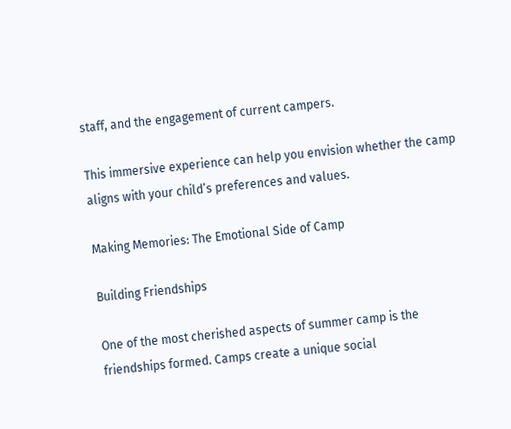staff, and the engagement of current campers.

This immersive experience can help you envision whether the camp aligns with your child’s preferences and values.

Making Memories: The Emotional Side of Camp

Building Friendships

One of the most cherished aspects of summer camp is the friendships formed. Camps create a unique social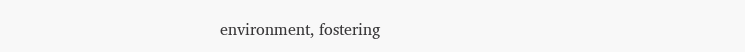environment, fostering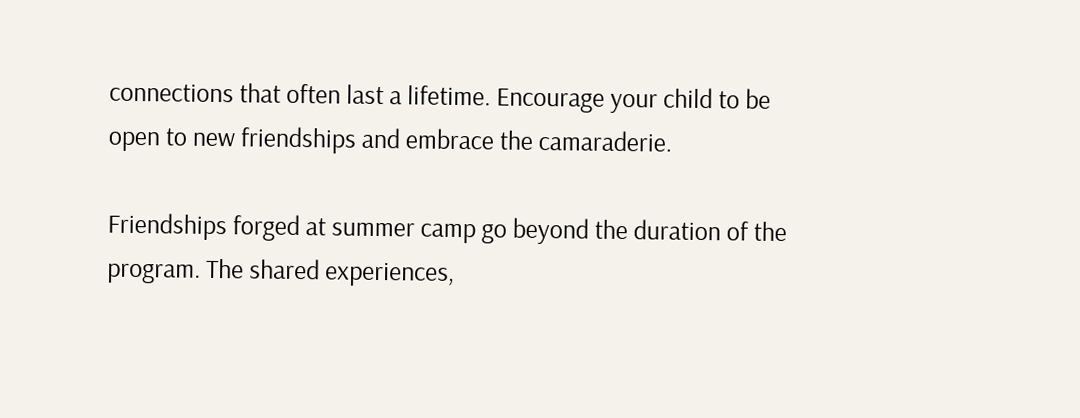connections that often last a lifetime. Encourage your child to be open to new friendships and embrace the camaraderie.

Friendships forged at summer camp go beyond the duration of the program. The shared experiences,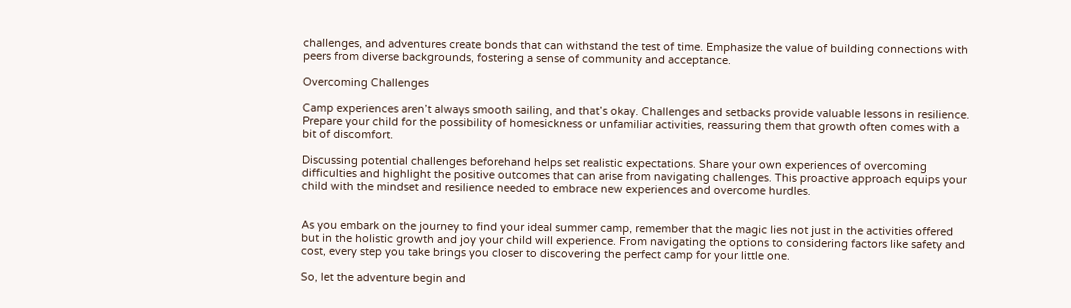challenges, and adventures create bonds that can withstand the test of time. Emphasize the value of building connections with peers from diverse backgrounds, fostering a sense of community and acceptance.

Overcoming Challenges

Camp experiences aren’t always smooth sailing, and that’s okay. Challenges and setbacks provide valuable lessons in resilience. Prepare your child for the possibility of homesickness or unfamiliar activities, reassuring them that growth often comes with a bit of discomfort.

Discussing potential challenges beforehand helps set realistic expectations. Share your own experiences of overcoming difficulties and highlight the positive outcomes that can arise from navigating challenges. This proactive approach equips your child with the mindset and resilience needed to embrace new experiences and overcome hurdles.


As you embark on the journey to find your ideal summer camp, remember that the magic lies not just in the activities offered but in the holistic growth and joy your child will experience. From navigating the options to considering factors like safety and cost, every step you take brings you closer to discovering the perfect camp for your little one.

So, let the adventure begin and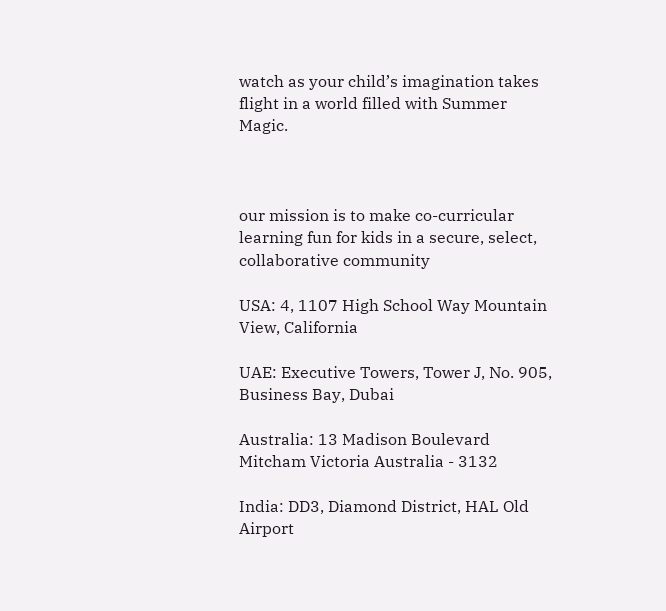watch as your child’s imagination takes flight in a world filled with Summer Magic.



our mission is to make co-curricular learning fun for kids in a secure, select, collaborative community

USA: 4, 1107 High School Way Mountain View, California

UAE: Executive Towers, Tower J, No. 905, Business Bay, Dubai

Australia: 13 Madison Boulevard Mitcham Victoria Australia - 3132

India: DD3, Diamond District, HAL Old Airport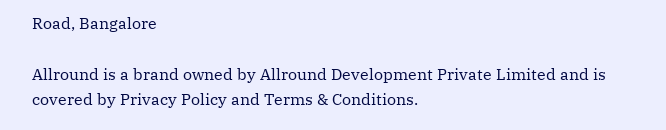Road, Bangalore

Allround is a brand owned by Allround Development Private Limited and is covered by Privacy Policy and Terms & Conditions.